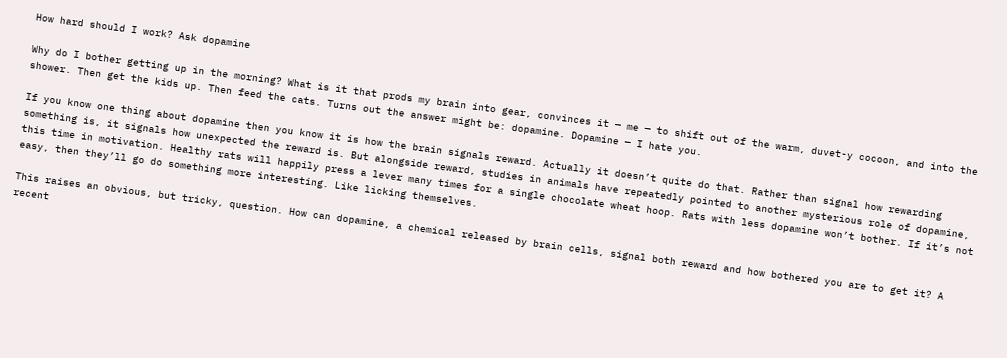How hard should I work? Ask dopamine

Why do I bother getting up in the morning? What is it that prods my brain into gear, convinces it — me — to shift out of the warm, duvet-y cocoon, and into the shower. Then get the kids up. Then feed the cats. Turns out the answer might be: dopamine. Dopamine — I hate you.

If you know one thing about dopamine then you know it is how the brain signals reward. Actually it doesn’t quite do that. Rather than signal how rewarding something is, it signals how unexpected the reward is. But alongside reward, studies in animals have repeatedly pointed to another mysterious role of dopamine, this time in motivation. Healthy rats will happily press a lever many times for a single chocolate wheat hoop. Rats with less dopamine won’t bother. If it’s not easy, then they’ll go do something more interesting. Like licking themselves.

This raises an obvious, but tricky, question. How can dopamine, a chemical released by brain cells, signal both reward and how bothered you are to get it? A recent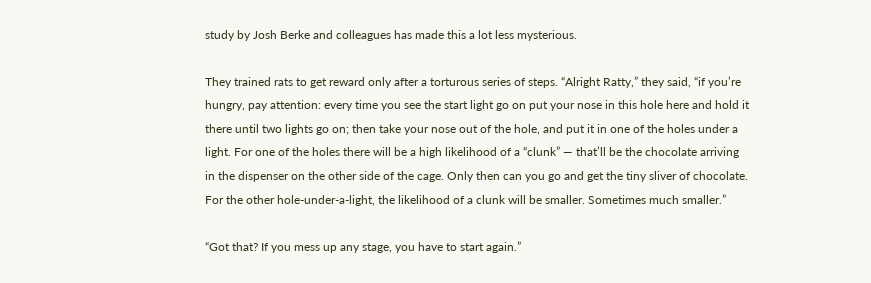study by Josh Berke and colleagues has made this a lot less mysterious.

They trained rats to get reward only after a torturous series of steps. “Alright Ratty,” they said, “if you’re hungry, pay attention: every time you see the start light go on put your nose in this hole here and hold it there until two lights go on; then take your nose out of the hole, and put it in one of the holes under a light. For one of the holes there will be a high likelihood of a “clunk” — that’ll be the chocolate arriving in the dispenser on the other side of the cage. Only then can you go and get the tiny sliver of chocolate. For the other hole-under-a-light, the likelihood of a clunk will be smaller. Sometimes much smaller.”

“Got that? If you mess up any stage, you have to start again.”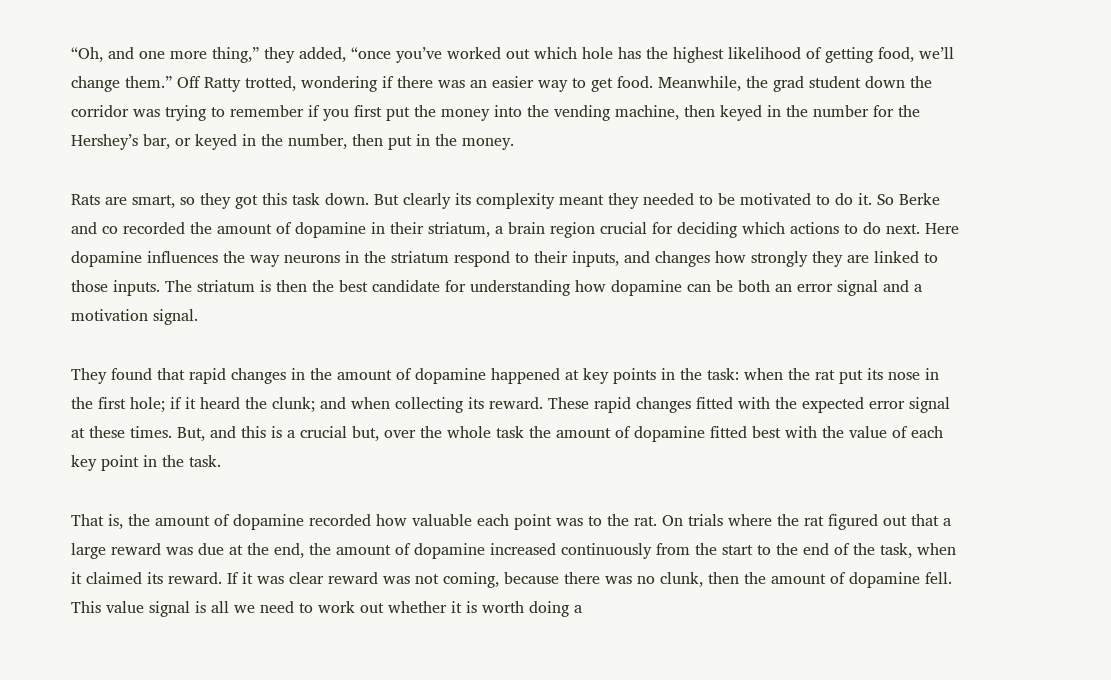“Oh, and one more thing,” they added, “once you’ve worked out which hole has the highest likelihood of getting food, we’ll change them.” Off Ratty trotted, wondering if there was an easier way to get food. Meanwhile, the grad student down the corridor was trying to remember if you first put the money into the vending machine, then keyed in the number for the Hershey’s bar, or keyed in the number, then put in the money.

Rats are smart, so they got this task down. But clearly its complexity meant they needed to be motivated to do it. So Berke and co recorded the amount of dopamine in their striatum, a brain region crucial for deciding which actions to do next. Here dopamine influences the way neurons in the striatum respond to their inputs, and changes how strongly they are linked to those inputs. The striatum is then the best candidate for understanding how dopamine can be both an error signal and a motivation signal.

They found that rapid changes in the amount of dopamine happened at key points in the task: when the rat put its nose in the first hole; if it heard the clunk; and when collecting its reward. These rapid changes fitted with the expected error signal at these times. But, and this is a crucial but, over the whole task the amount of dopamine fitted best with the value of each key point in the task.

That is, the amount of dopamine recorded how valuable each point was to the rat. On trials where the rat figured out that a large reward was due at the end, the amount of dopamine increased continuously from the start to the end of the task, when it claimed its reward. If it was clear reward was not coming, because there was no clunk, then the amount of dopamine fell. This value signal is all we need to work out whether it is worth doing a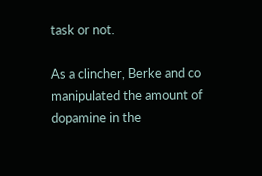task or not.

As a clincher, Berke and co manipulated the amount of dopamine in the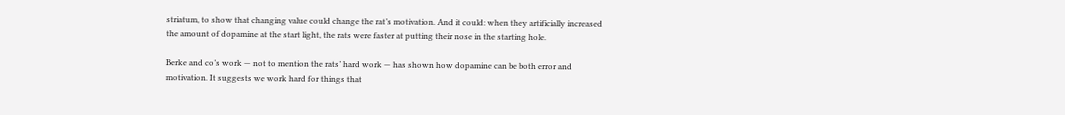striatum, to show that changing value could change the rat’s motivation. And it could: when they artificially increased the amount of dopamine at the start light, the rats were faster at putting their nose in the starting hole.

Berke and co’s work — not to mention the rats’ hard work — has shown how dopamine can be both error and motivation. It suggests we work hard for things that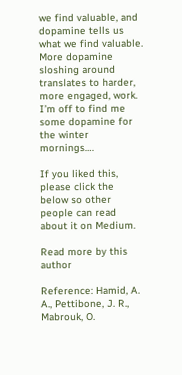we find valuable, and dopamine tells us what we find valuable. More dopamine sloshing around translates to harder, more engaged, work. I’m off to find me some dopamine for the winter mornings….

If you liked this, please click the  below so other people can read about it on Medium.

Read more by this author

Reference: Hamid, A. A., Pettibone, J. R., Mabrouk, O.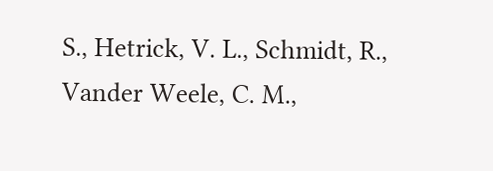S., Hetrick, V. L., Schmidt, R., Vander Weele, C. M.,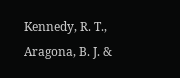Kennedy, R. T., Aragona, B. J. &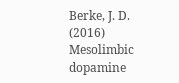Berke, J. D. (2016) Mesolimbic dopamine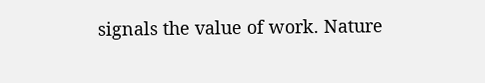signals the value of work. Nature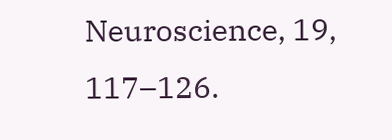Neuroscience, 19, 117–126.